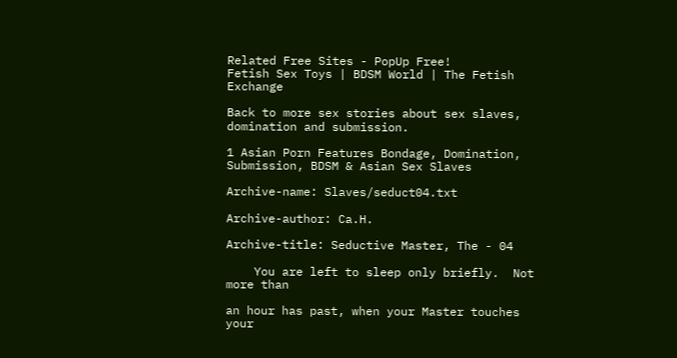Related Free Sites - PopUp Free!
Fetish Sex Toys | BDSM World | The Fetish Exchange

Back to more sex stories about sex slaves, domination and submission.

1 Asian Porn Features Bondage, Domination, Submission, BDSM & Asian Sex Slaves

Archive-name: Slaves/seduct04.txt

Archive-author: Ca.H.

Archive-title: Seductive Master, The - 04

    You are left to sleep only briefly.  Not more than

an hour has past, when your Master touches your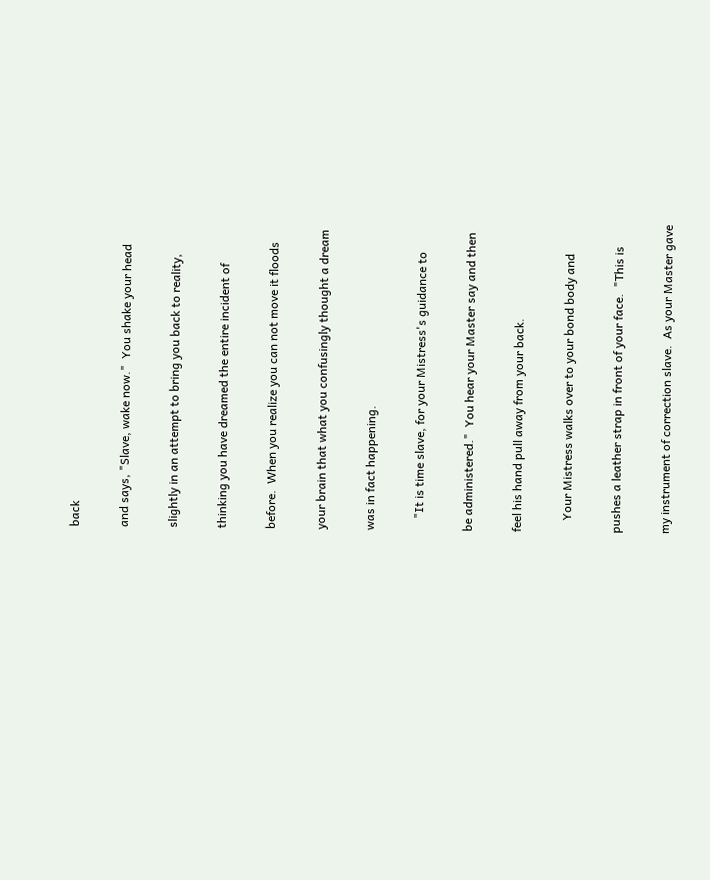back

and says, "Slave, wake now."  You shake your head

slightly in an attempt to bring you back to reality,

thinking you have dreamed the entire incident of

before.  When you realize you can not move it floods

your brain that what you confusingly thought a dream

was in fact happening.

    "It is time slave, for your Mistress's guidance to

be administered."  You hear your Master say and then

feel his hand pull away from your back.

    Your Mistress walks over to your bond body and

pushes a leather strap in front of your face.  "This is

my instrument of correction slave.  As your Master gave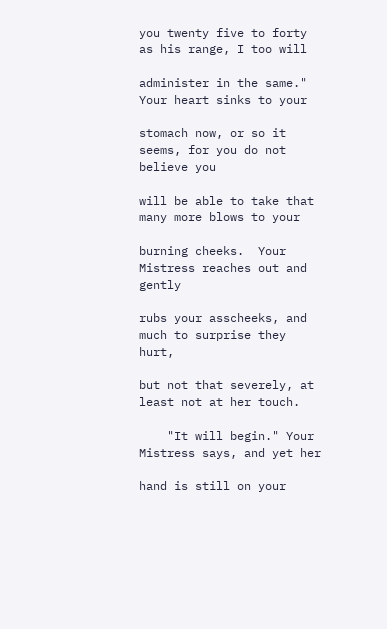you twenty five to forty as his range, I too will

administer in the same."  Your heart sinks to your

stomach now, or so it seems, for you do not believe you

will be able to take that many more blows to your

burning cheeks.  Your Mistress reaches out and gently

rubs your asscheeks, and much to surprise they hurt,

but not that severely, at least not at her touch.

    "It will begin." Your Mistress says, and yet her

hand is still on your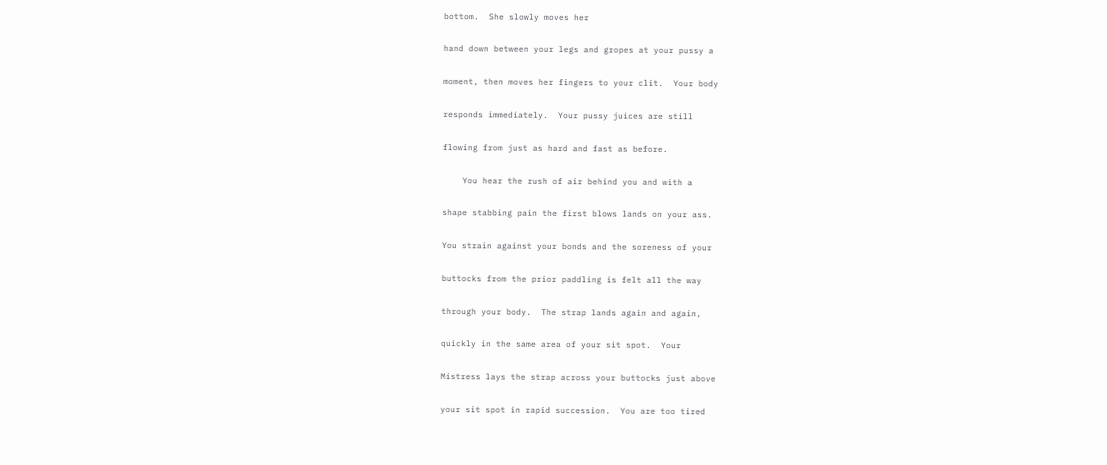bottom.  She slowly moves her

hand down between your legs and gropes at your pussy a

moment, then moves her fingers to your clit.  Your body

responds immediately.  Your pussy juices are still

flowing from just as hard and fast as before.

    You hear the rush of air behind you and with a

shape stabbing pain the first blows lands on your ass.

You strain against your bonds and the soreness of your

buttocks from the prior paddling is felt all the way

through your body.  The strap lands again and again,

quickly in the same area of your sit spot.  Your

Mistress lays the strap across your buttocks just above

your sit spot in rapid succession.  You are too tired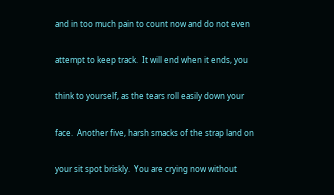and in too much pain to count now and do not even

attempt to keep track.  It will end when it ends, you

think to yourself, as the tears roll easily down your

face.  Another five, harsh smacks of the strap land on

your sit spot briskly.  You are crying now without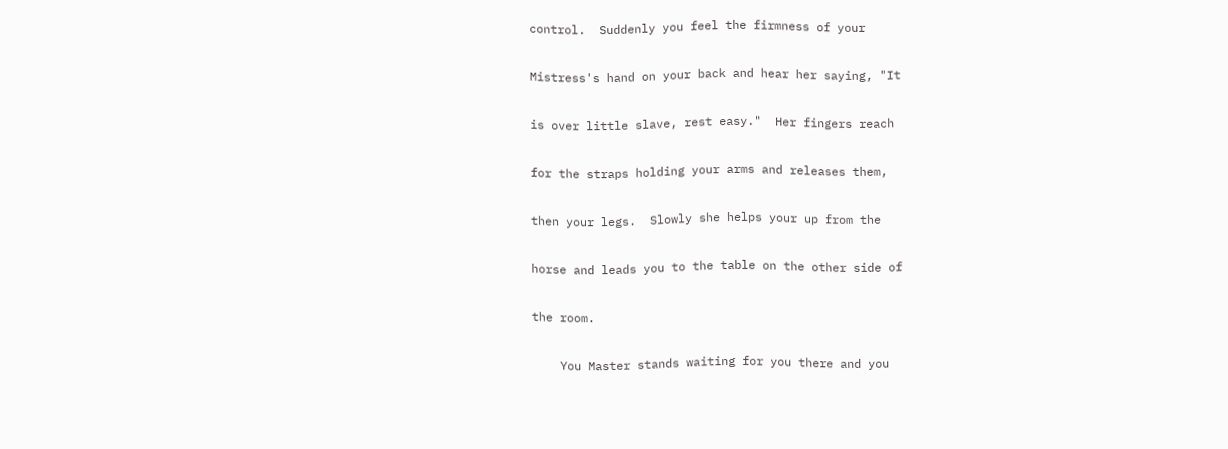control.  Suddenly you feel the firmness of your

Mistress's hand on your back and hear her saying, "It

is over little slave, rest easy."  Her fingers reach

for the straps holding your arms and releases them,

then your legs.  Slowly she helps your up from the

horse and leads you to the table on the other side of

the room.

    You Master stands waiting for you there and you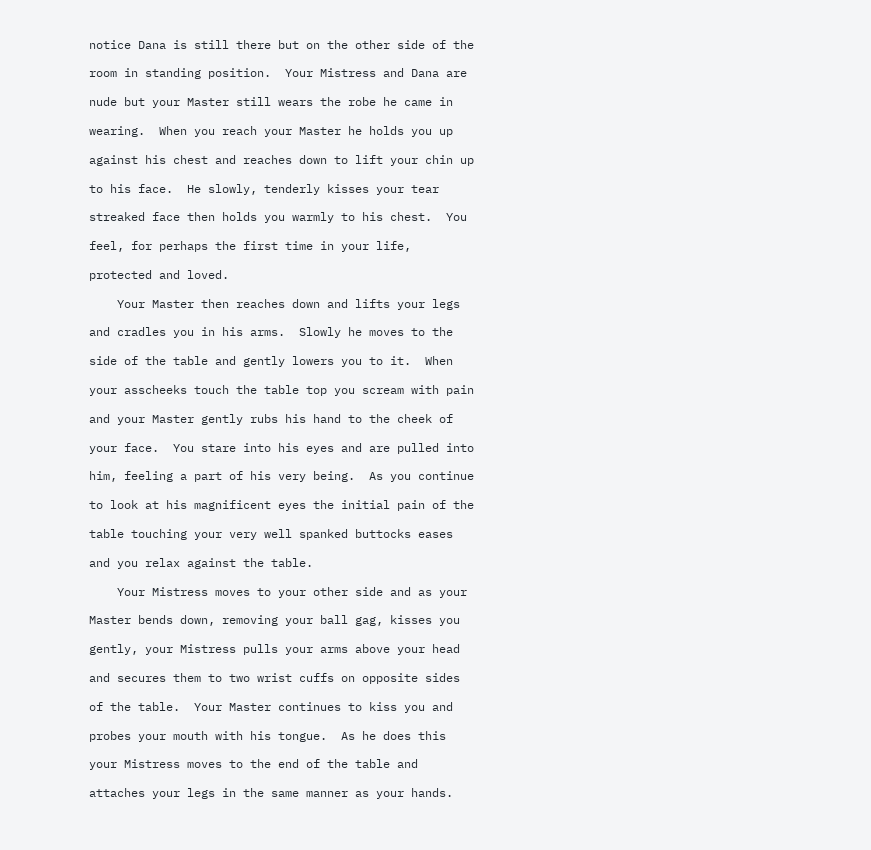notice Dana is still there but on the other side of the

room in standing position.  Your Mistress and Dana are

nude but your Master still wears the robe he came in

wearing.  When you reach your Master he holds you up

against his chest and reaches down to lift your chin up

to his face.  He slowly, tenderly kisses your tear

streaked face then holds you warmly to his chest.  You

feel, for perhaps the first time in your life,

protected and loved.

    Your Master then reaches down and lifts your legs

and cradles you in his arms.  Slowly he moves to the

side of the table and gently lowers you to it.  When

your asscheeks touch the table top you scream with pain

and your Master gently rubs his hand to the cheek of

your face.  You stare into his eyes and are pulled into

him, feeling a part of his very being.  As you continue

to look at his magnificent eyes the initial pain of the

table touching your very well spanked buttocks eases

and you relax against the table.

    Your Mistress moves to your other side and as your

Master bends down, removing your ball gag, kisses you

gently, your Mistress pulls your arms above your head

and secures them to two wrist cuffs on opposite sides

of the table.  Your Master continues to kiss you and

probes your mouth with his tongue.  As he does this

your Mistress moves to the end of the table and

attaches your legs in the same manner as your hands.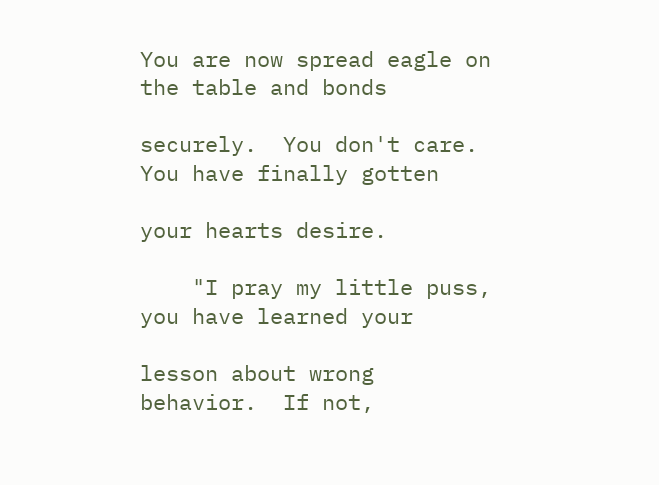You are now spread eagle on the table and bonds

securely.  You don't care.  You have finally gotten

your hearts desire.

    "I pray my little puss, you have learned your

lesson about wrong behavior.  If not,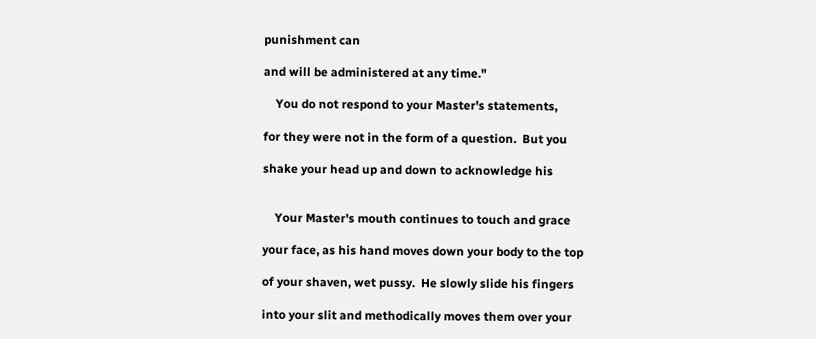punishment can

and will be administered at any time."

    You do not respond to your Master's statements,

for they were not in the form of a question.  But you

shake your head up and down to acknowledge his


    Your Master's mouth continues to touch and grace

your face, as his hand moves down your body to the top

of your shaven, wet pussy.  He slowly slide his fingers

into your slit and methodically moves them over your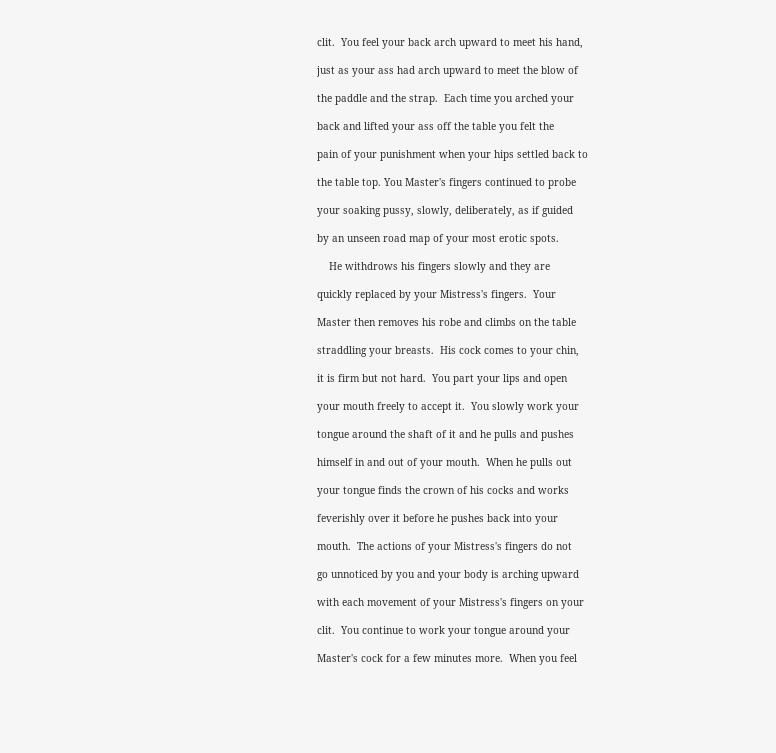clit.  You feel your back arch upward to meet his hand,

just as your ass had arch upward to meet the blow of

the paddle and the strap.  Each time you arched your

back and lifted your ass off the table you felt the

pain of your punishment when your hips settled back to

the table top. You Master's fingers continued to probe

your soaking pussy, slowly, deliberately, as if guided

by an unseen road map of your most erotic spots.

    He withdrows his fingers slowly and they are

quickly replaced by your Mistress's fingers.  Your

Master then removes his robe and climbs on the table

straddling your breasts.  His cock comes to your chin,

it is firm but not hard.  You part your lips and open

your mouth freely to accept it.  You slowly work your

tongue around the shaft of it and he pulls and pushes

himself in and out of your mouth.  When he pulls out

your tongue finds the crown of his cocks and works

feverishly over it before he pushes back into your

mouth.  The actions of your Mistress's fingers do not

go unnoticed by you and your body is arching upward

with each movement of your Mistress's fingers on your

clit.  You continue to work your tongue around your

Master's cock for a few minutes more.  When you feel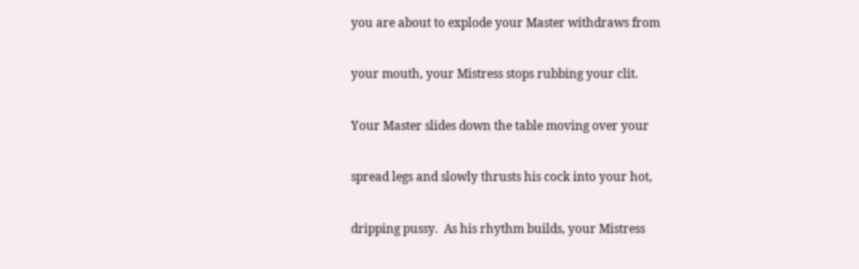you are about to explode your Master withdraws from

your mouth, your Mistress stops rubbing your clit.

Your Master slides down the table moving over your

spread legs and slowly thrusts his cock into your hot,

dripping pussy.  As his rhythm builds, your Mistress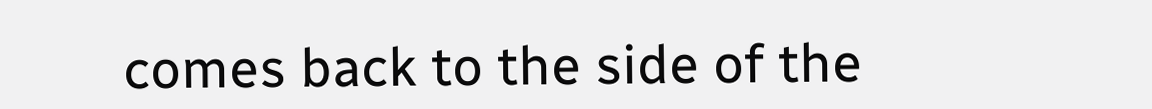comes back to the side of the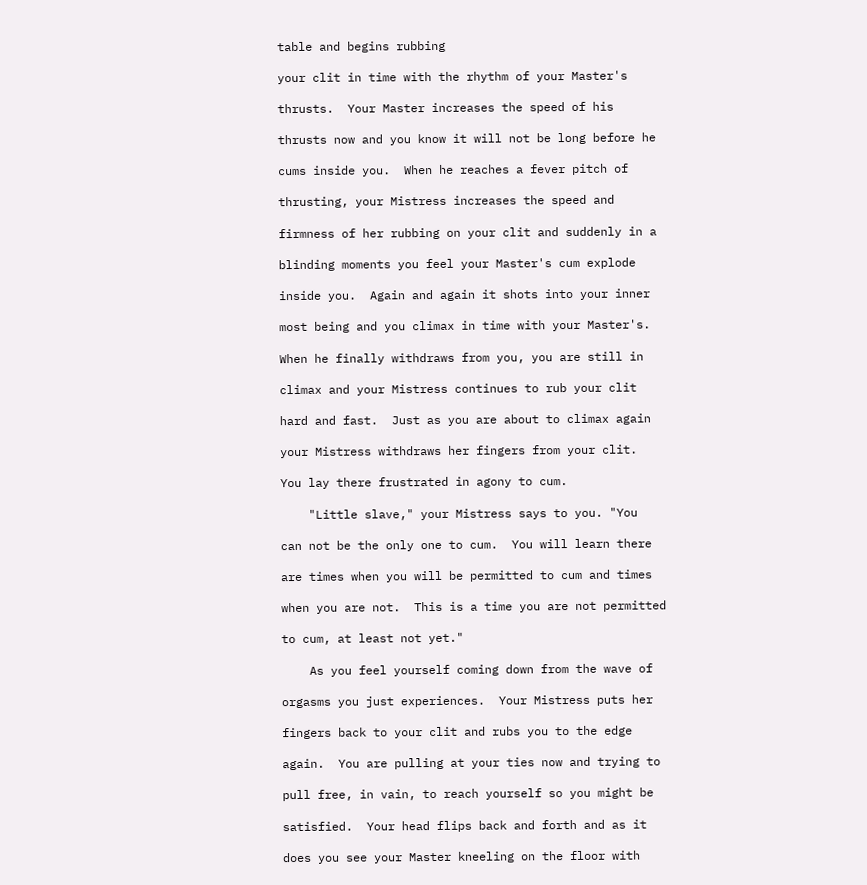table and begins rubbing

your clit in time with the rhythm of your Master's

thrusts.  Your Master increases the speed of his

thrusts now and you know it will not be long before he

cums inside you.  When he reaches a fever pitch of

thrusting, your Mistress increases the speed and

firmness of her rubbing on your clit and suddenly in a

blinding moments you feel your Master's cum explode

inside you.  Again and again it shots into your inner

most being and you climax in time with your Master's.

When he finally withdraws from you, you are still in

climax and your Mistress continues to rub your clit

hard and fast.  Just as you are about to climax again

your Mistress withdraws her fingers from your clit.

You lay there frustrated in agony to cum.

    "Little slave," your Mistress says to you. "You

can not be the only one to cum.  You will learn there

are times when you will be permitted to cum and times

when you are not.  This is a time you are not permitted

to cum, at least not yet."

    As you feel yourself coming down from the wave of

orgasms you just experiences.  Your Mistress puts her

fingers back to your clit and rubs you to the edge

again.  You are pulling at your ties now and trying to

pull free, in vain, to reach yourself so you might be

satisfied.  Your head flips back and forth and as it

does you see your Master kneeling on the floor with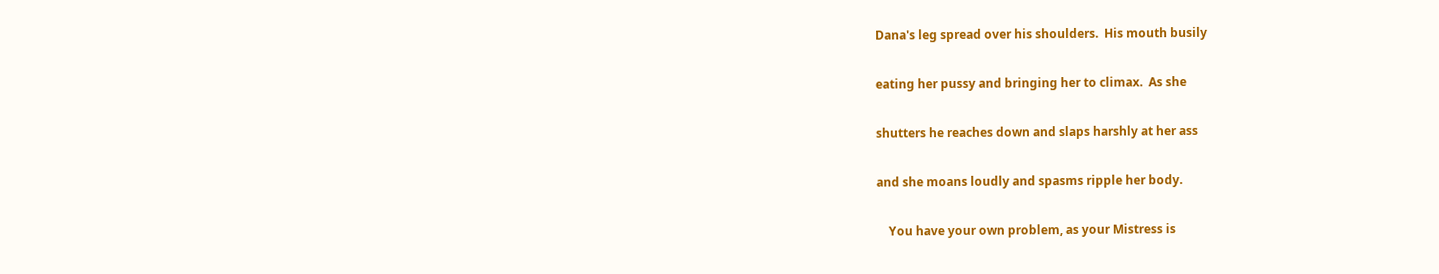Dana's leg spread over his shoulders.  His mouth busily

eating her pussy and bringing her to climax.  As she

shutters he reaches down and slaps harshly at her ass

and she moans loudly and spasms ripple her body.

    You have your own problem, as your Mistress is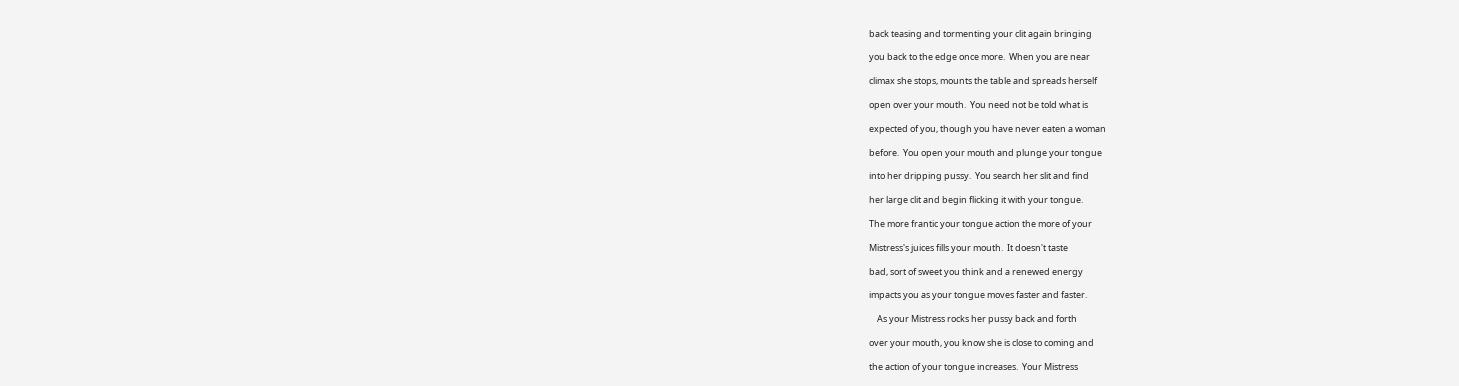back teasing and tormenting your clit again bringing

you back to the edge once more.  When you are near

climax she stops, mounts the table and spreads herself

open over your mouth.  You need not be told what is

expected of you, though you have never eaten a woman

before.  You open your mouth and plunge your tongue

into her dripping pussy.  You search her slit and find

her large clit and begin flicking it with your tongue.

The more frantic your tongue action the more of your

Mistress's juices fills your mouth.  It doesn't taste

bad, sort of sweet you think and a renewed energy

impacts you as your tongue moves faster and faster.

    As your Mistress rocks her pussy back and forth

over your mouth, you know she is close to coming and

the action of your tongue increases.  Your Mistress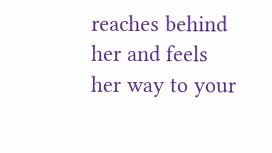reaches behind her and feels her way to your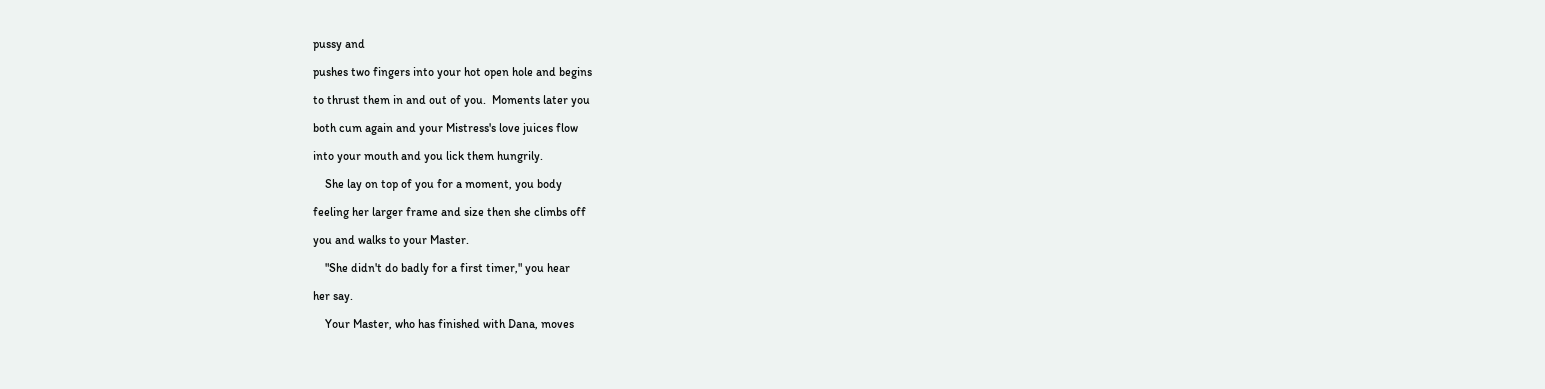pussy and

pushes two fingers into your hot open hole and begins

to thrust them in and out of you.  Moments later you

both cum again and your Mistress's love juices flow

into your mouth and you lick them hungrily.

    She lay on top of you for a moment, you body

feeling her larger frame and size then she climbs off

you and walks to your Master.

    "She didn't do badly for a first timer," you hear

her say.

    Your Master, who has finished with Dana, moves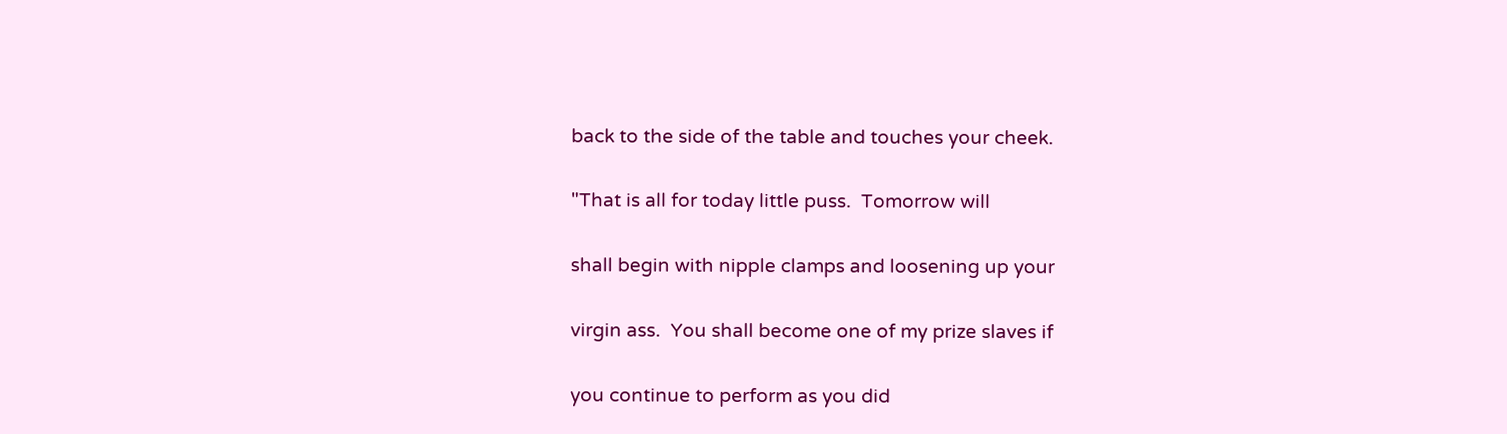back to the side of the table and touches your cheek.

"That is all for today little puss.  Tomorrow will

shall begin with nipple clamps and loosening up your

virgin ass.  You shall become one of my prize slaves if

you continue to perform as you did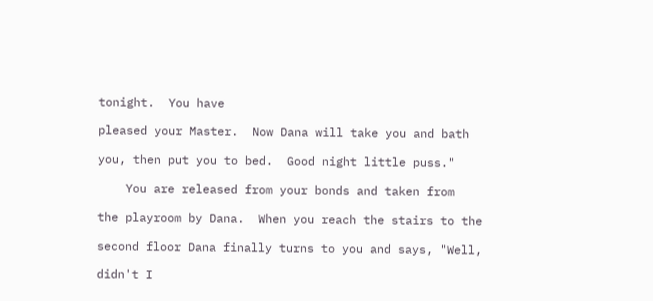tonight.  You have

pleased your Master.  Now Dana will take you and bath

you, then put you to bed.  Good night little puss."

    You are released from your bonds and taken from

the playroom by Dana.  When you reach the stairs to the

second floor Dana finally turns to you and says, "Well,

didn't I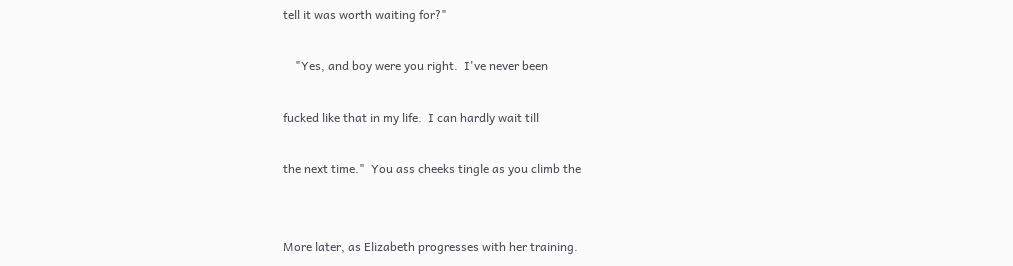tell it was worth waiting for?"

    "Yes, and boy were you right.  I've never been

fucked like that in my life.  I can hardly wait till

the next time."  You ass cheeks tingle as you climb the


More later, as Elizabeth progresses with her training.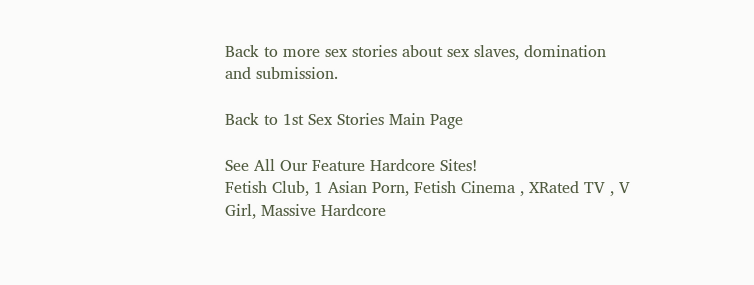Back to more sex stories about sex slaves, domination and submission.

Back to 1st Sex Stories Main Page

See All Our Feature Hardcore Sites!
Fetish Club, 1 Asian Porn, Fetish Cinema , XRated TV , V Girl, Massive Hardcore